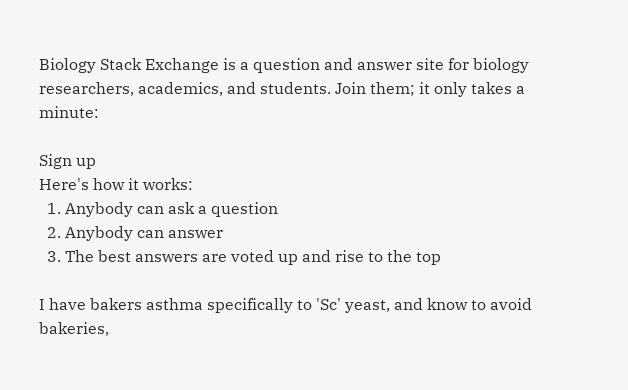Biology Stack Exchange is a question and answer site for biology researchers, academics, and students. Join them; it only takes a minute:

Sign up
Here's how it works:
  1. Anybody can ask a question
  2. Anybody can answer
  3. The best answers are voted up and rise to the top

I have bakers asthma specifically to 'Sc' yeast, and know to avoid bakeries,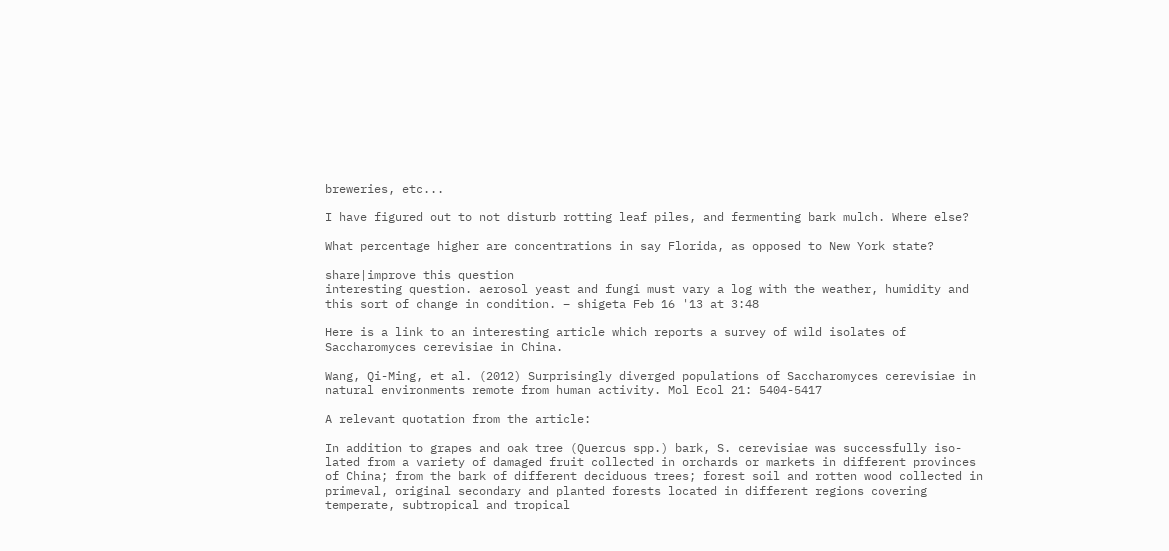breweries, etc...

I have figured out to not disturb rotting leaf piles, and fermenting bark mulch. Where else?

What percentage higher are concentrations in say Florida, as opposed to New York state?

share|improve this question
interesting question. aerosol yeast and fungi must vary a log with the weather, humidity and this sort of change in condition. – shigeta Feb 16 '13 at 3:48

Here is a link to an interesting article which reports a survey of wild isolates of Saccharomyces cerevisiae in China.

Wang, Qi-Ming, et al. (2012) Surprisingly diverged populations of Saccharomyces cerevisiae in natural environments remote from human activity. Mol Ecol 21: 5404-5417

A relevant quotation from the article:

In addition to grapes and oak tree (Quercus spp.) bark, S. cerevisiae was successfully iso-lated from a variety of damaged fruit collected in orchards or markets in different provinces of China; from the bark of different deciduous trees; forest soil and rotten wood collected in primeval, original secondary and planted forests located in different regions covering temperate, subtropical and tropical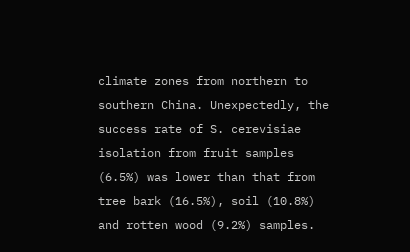climate zones from northern to southern China. Unexpectedly, the success rate of S. cerevisiae isolation from fruit samples (6.5%) was lower than that from tree bark (16.5%), soil (10.8%) and rotten wood (9.2%) samples.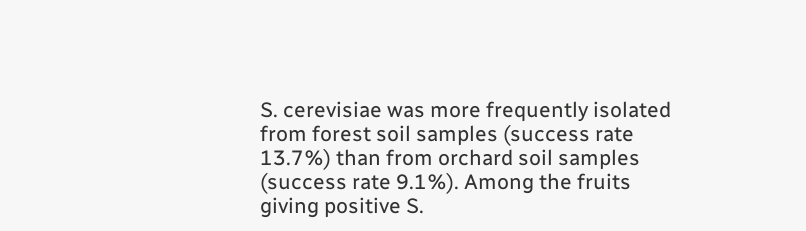S. cerevisiae was more frequently isolated from forest soil samples (success rate 13.7%) than from orchard soil samples (success rate 9.1%). Among the fruits giving positive S.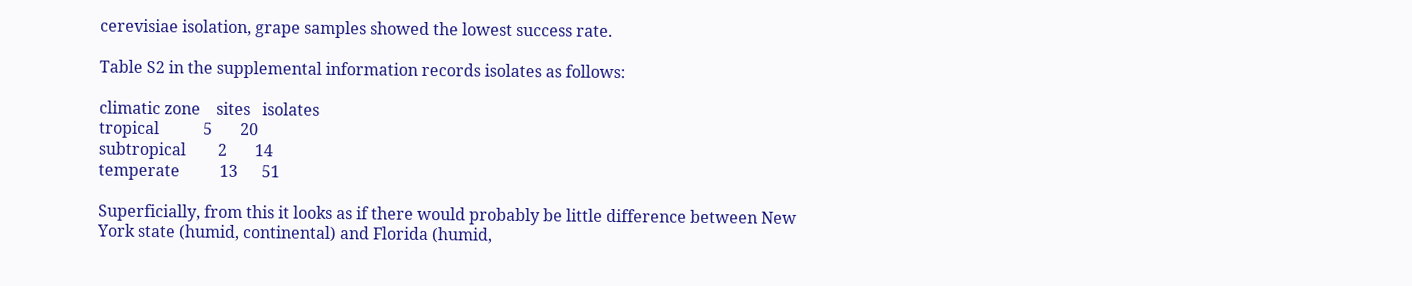cerevisiae isolation, grape samples showed the lowest success rate.

Table S2 in the supplemental information records isolates as follows:

climatic zone    sites   isolates
tropical           5       20
subtropical        2       14
temperate          13      51

Superficially, from this it looks as if there would probably be little difference between New York state (humid, continental) and Florida (humid,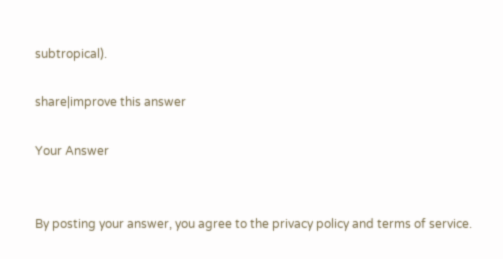subtropical).

share|improve this answer

Your Answer


By posting your answer, you agree to the privacy policy and terms of service.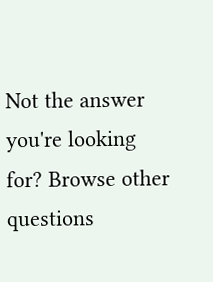Not the answer you're looking for? Browse other questions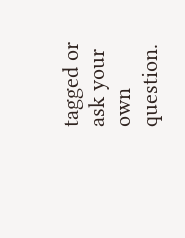tagged or ask your own question.